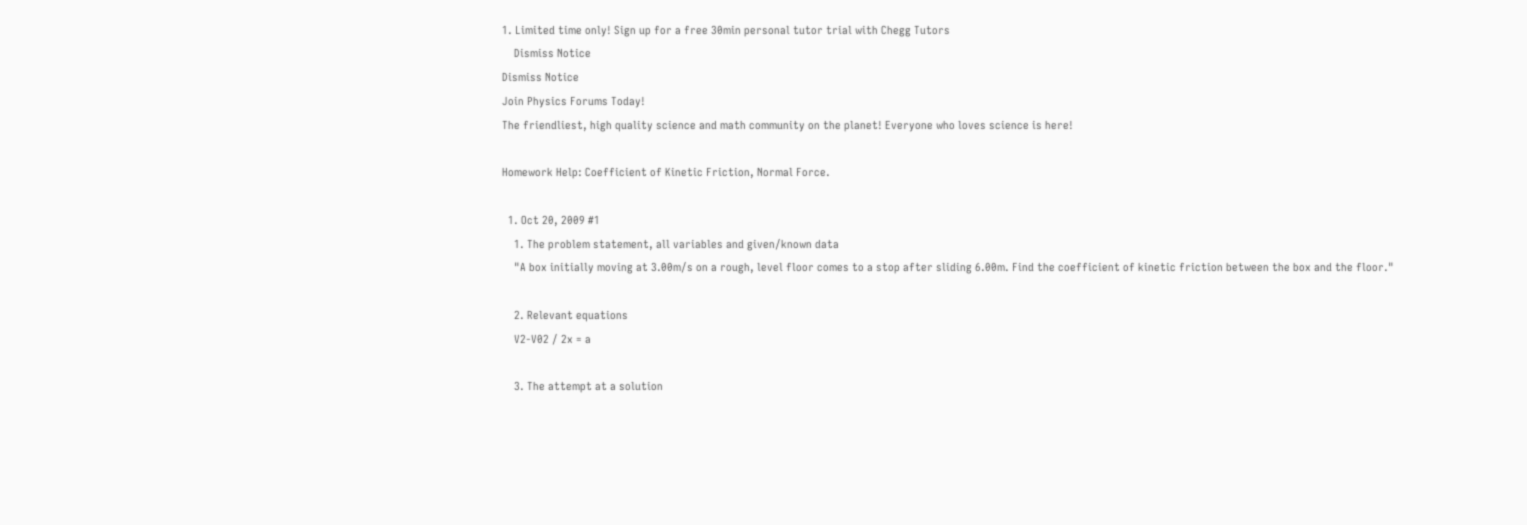1. Limited time only! Sign up for a free 30min personal tutor trial with Chegg Tutors
    Dismiss Notice
Dismiss Notice
Join Physics Forums Today!
The friendliest, high quality science and math community on the planet! Everyone who loves science is here!

Homework Help: Coefficient of Kinetic Friction, Normal Force.

  1. Oct 20, 2009 #1
    1. The problem statement, all variables and given/known data
    "A box initially moving at 3.00m/s on a rough, level floor comes to a stop after sliding 6.00m. Find the coefficient of kinetic friction between the box and the floor."

    2. Relevant equations
    V2-V02 / 2x = a

    3. The attempt at a solution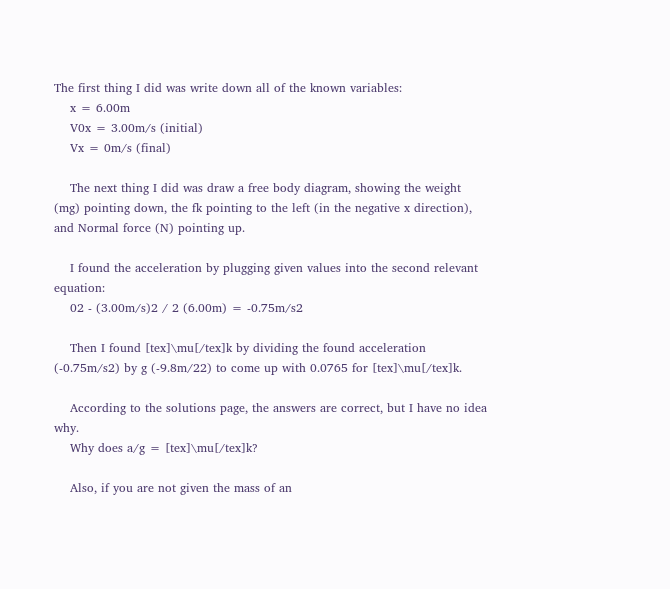The first thing I did was write down all of the known variables:
    x = 6.00m
    V0x = 3.00m/s (initial)
    Vx = 0m/s (final)

    The next thing I did was draw a free body diagram, showing the weight (mg) pointing down, the fk pointing to the left (in the negative x direction), and Normal force (N) pointing up.

    I found the acceleration by plugging given values into the second relevant equation:
    02 - (3.00m/s)2 / 2 (6.00m) = -0.75m/s2

    Then I found [tex]\mu[/tex]k by dividing the found acceleration (-0.75m/s2) by g (-9.8m/22) to come up with 0.0765 for [tex]\mu[/tex]k.

    According to the solutions page, the answers are correct, but I have no idea why.
    Why does a/g = [tex]\mu[/tex]k?

    Also, if you are not given the mass of an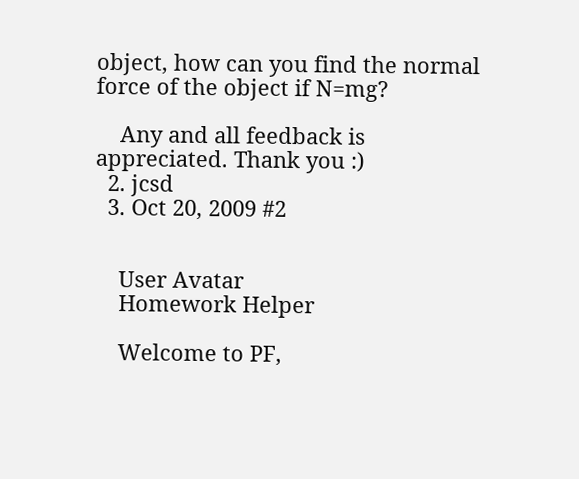object, how can you find the normal force of the object if N=mg?

    Any and all feedback is appreciated. Thank you :)
  2. jcsd
  3. Oct 20, 2009 #2


    User Avatar
    Homework Helper

    Welcome to PF,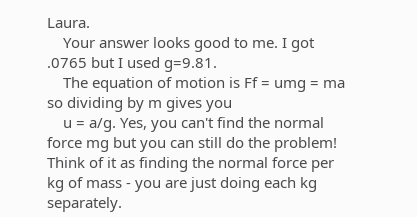Laura.
    Your answer looks good to me. I got .0765 but I used g=9.81.
    The equation of motion is Ff = umg = ma so dividing by m gives you
    u = a/g. Yes, you can't find the normal force mg but you can still do the problem! Think of it as finding the normal force per kg of mass - you are just doing each kg separately.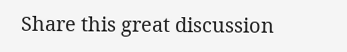Share this great discussion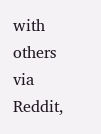with others via Reddit,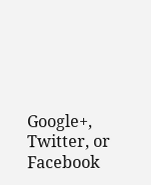Google+, Twitter, or Facebook